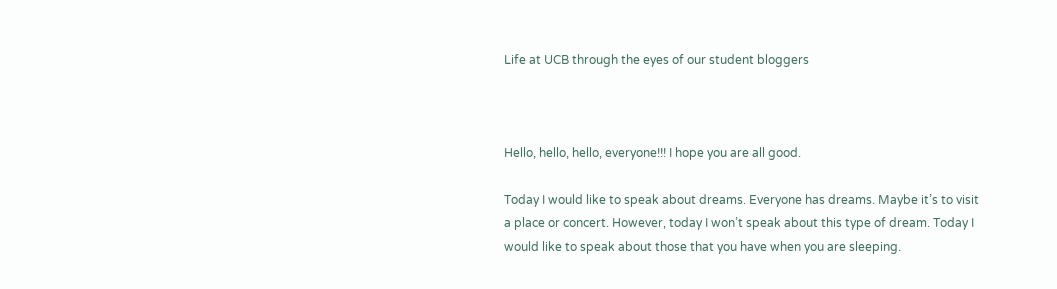Life at UCB through the eyes of our student bloggers



Hello, hello, hello, everyone!!! I hope you are all good.

Today I would like to speak about dreams. Everyone has dreams. Maybe it’s to visit a place or concert. However, today I won’t speak about this type of dream. Today I would like to speak about those that you have when you are sleeping.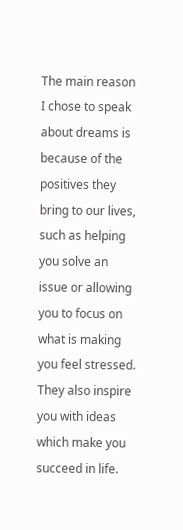The main reason I chose to speak about dreams is because of the positives they bring to our lives, such as helping you solve an issue or allowing you to focus on what is making you feel stressed. They also inspire you with ideas which make you succeed in life.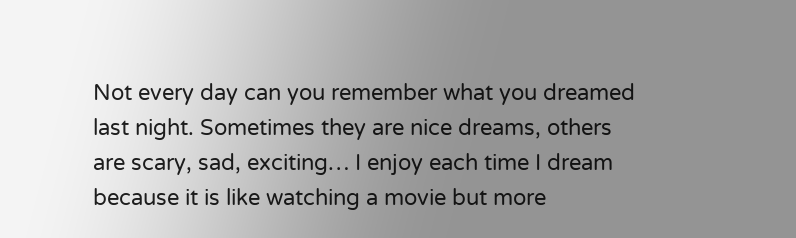Not every day can you remember what you dreamed last night. Sometimes they are nice dreams, others are scary, sad, exciting… I enjoy each time I dream because it is like watching a movie but more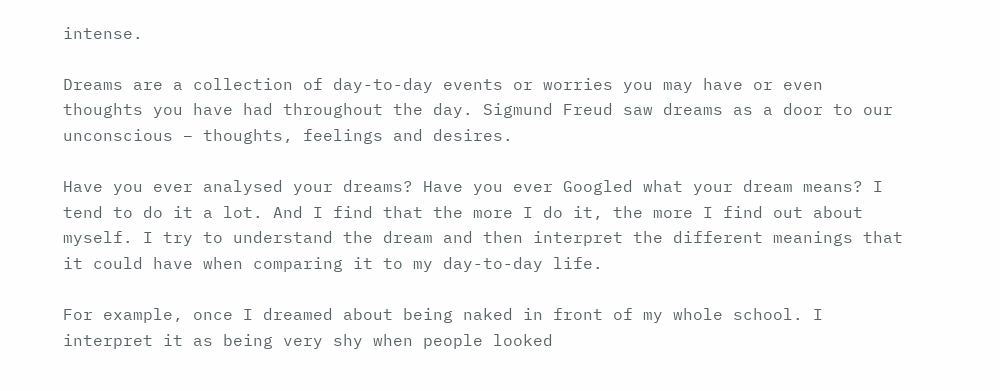intense.

Dreams are a collection of day-to-day events or worries you may have or even thoughts you have had throughout the day. Sigmund Freud saw dreams as a door to our unconscious – thoughts, feelings and desires.

Have you ever analysed your dreams? Have you ever Googled what your dream means? I tend to do it a lot. And I find that the more I do it, the more I find out about myself. I try to understand the dream and then interpret the different meanings that it could have when comparing it to my day-to-day life.

For example, once I dreamed about being naked in front of my whole school. I interpret it as being very shy when people looked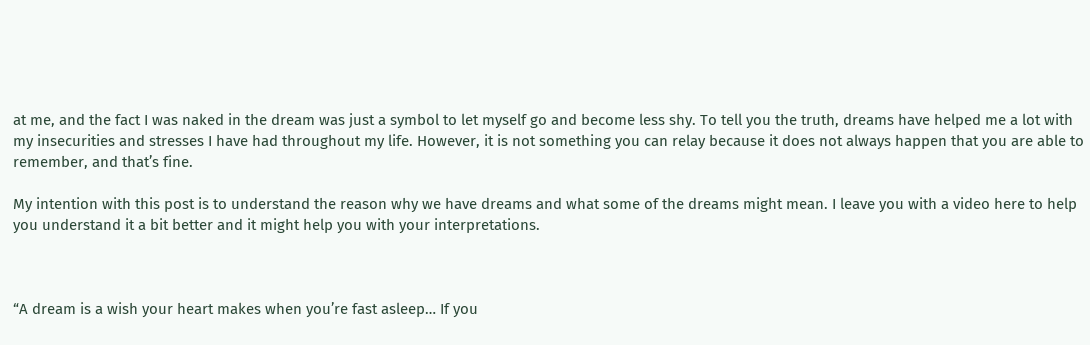at me, and the fact I was naked in the dream was just a symbol to let myself go and become less shy. To tell you the truth, dreams have helped me a lot with my insecurities and stresses I have had throughout my life. However, it is not something you can relay because it does not always happen that you are able to remember, and that’s fine.

My intention with this post is to understand the reason why we have dreams and what some of the dreams might mean. I leave you with a video here to help you understand it a bit better and it might help you with your interpretations.



“A dream is a wish your heart makes when you’re fast asleep… If you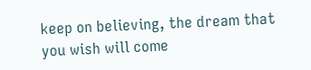keep on believing, the dream that you wish will come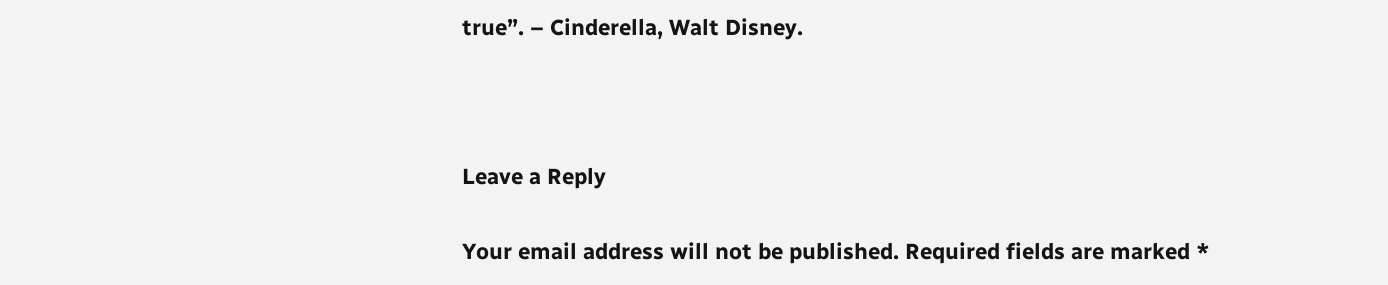true”. – Cinderella, Walt Disney.



Leave a Reply

Your email address will not be published. Required fields are marked *